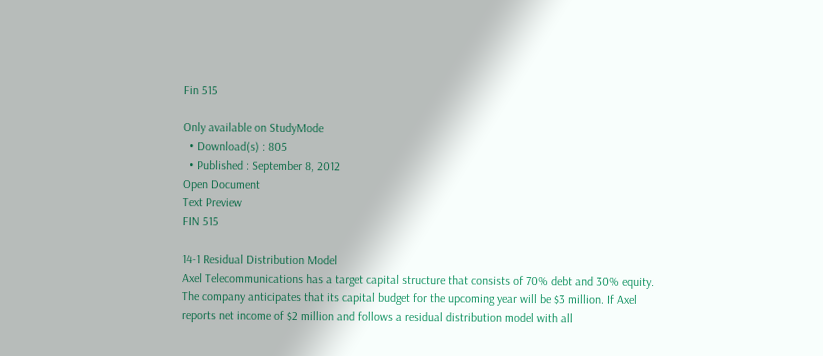Fin 515

Only available on StudyMode
  • Download(s) : 805
  • Published : September 8, 2012
Open Document
Text Preview
FIN 515

14-1 Residual Distribution Model
Axel Telecommunications has a target capital structure that consists of 70% debt and 30% equity. The company anticipates that its capital budget for the upcoming year will be $3 million. If Axel reports net income of $2 million and follows a residual distribution model with all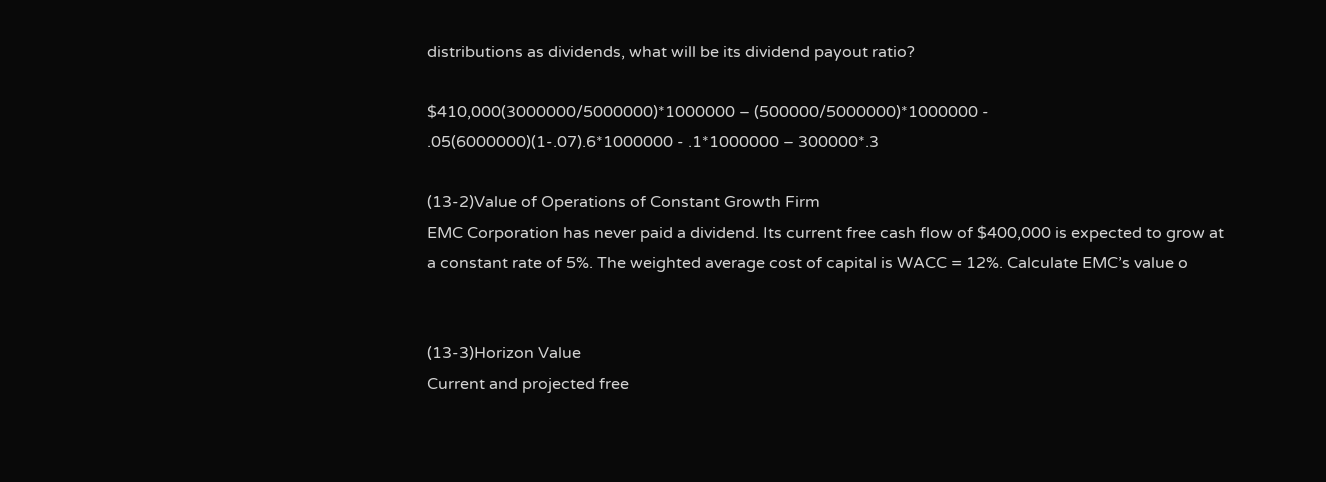distributions as dividends, what will be its dividend payout ratio?

$410,000(3000000/5000000)*1000000 – (500000/5000000)*1000000 - .05(6000000)(1-.07).6*1000000 - .1*1000000 – 300000*.3

(13-2)Value of Operations of Constant Growth Firm
EMC Corporation has never paid a dividend. Its current free cash flow of $400,000 is expected to grow at a constant rate of 5%. The weighted average cost of capital is WACC = 12%. Calculate EMC’s value o


(13-3)Horizon Value
Current and projected free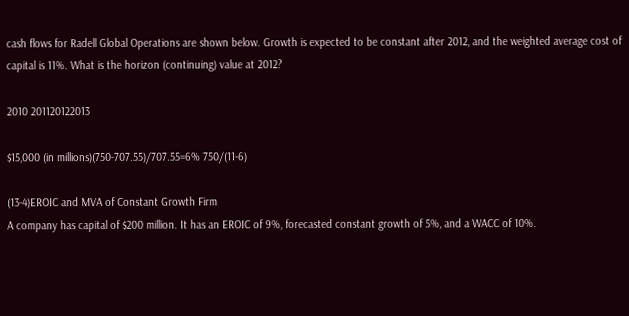cash flows for Radell Global Operations are shown below. Growth is expected to be constant after 2012, and the weighted average cost of capital is 11%. What is the horizon (continuing) value at 2012?

2010 201120122013

$15,000 (in millions)(750-707.55)/707.55=6% 750/(11-6)

(13-4)EROIC and MVA of Constant Growth Firm
A company has capital of $200 million. It has an EROIC of 9%, forecasted constant growth of 5%, and a WACC of 10%.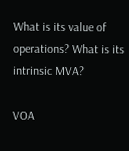What is its value of operations? What is its intrinsic MVA?

VOA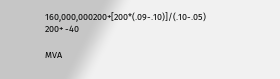160,000,000200+[200*(.09-.10)]/(.10-.05)
200+ -40

MVA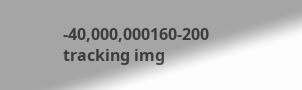-40,000,000160-200
tracking img